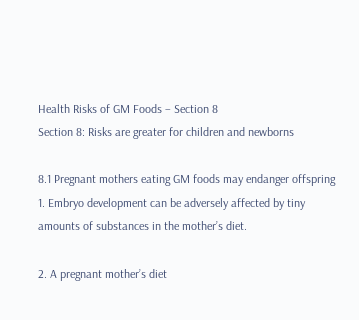Health Risks of GM Foods – Section 8
Section 8: Risks are greater for children and newborns

8.1 Pregnant mothers eating GM foods may endanger offspring
1. Embryo development can be adversely affected by tiny amounts of substances in the mother’s diet.

2. A pregnant mother’s diet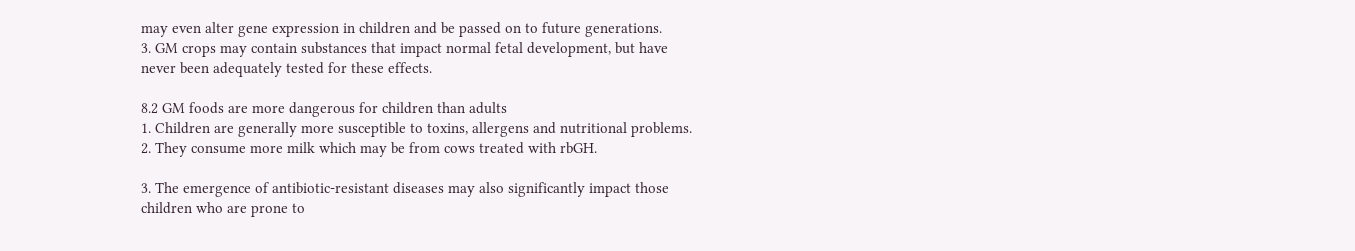may even alter gene expression in children and be passed on to future generations.
3. GM crops may contain substances that impact normal fetal development, but have
never been adequately tested for these effects.

8.2 GM foods are more dangerous for children than adults
1. Children are generally more susceptible to toxins, allergens and nutritional problems.
2. They consume more milk which may be from cows treated with rbGH.

3. The emergence of antibiotic-resistant diseases may also significantly impact those
children who are prone to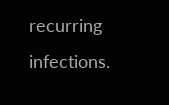recurring infections.